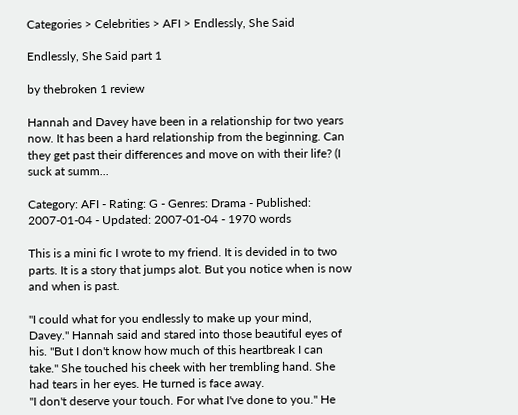Categories > Celebrities > AFI > Endlessly, She Said

Endlessly, She Said part 1

by thebroken 1 review

Hannah and Davey have been in a relationship for two years now. It has been a hard relationship from the beginning. Can they get past their differences and move on with their life? (I suck at summ...

Category: AFI - Rating: G - Genres: Drama - Published: 2007-01-04 - Updated: 2007-01-04 - 1970 words

This is a mini fic I wrote to my friend. It is devided in to two parts. It is a story that jumps alot. But you notice when is now and when is past.

"I could what for you endlessly to make up your mind, Davey." Hannah said and stared into those beautiful eyes of his. "But I don't know how much of this heartbreak I can take." She touched his cheek with her trembling hand. She had tears in her eyes. He turned is face away.
"I don't deserve your touch. For what I've done to you." He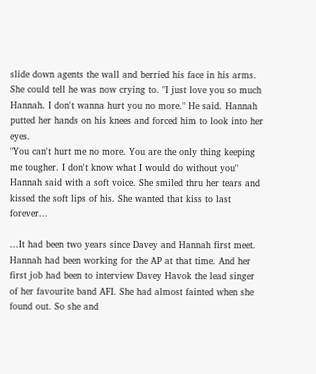slide down agents the wall and berried his face in his arms. She could tell he was now crying to. "I just love you so much Hannah. I don't wanna hurt you no more." He said. Hannah putted her hands on his knees and forced him to look into her eyes.
"You can't hurt me no more. You are the only thing keeping me tougher. I don't know what I would do without you" Hannah said with a soft voice. She smiled thru her tears and kissed the soft lips of his. She wanted that kiss to last forever...

...It had been two years since Davey and Hannah first meet. Hannah had been working for the AP at that time. And her first job had been to interview Davey Havok the lead singer of her favourite band AFI. She had almost fainted when she found out. So she and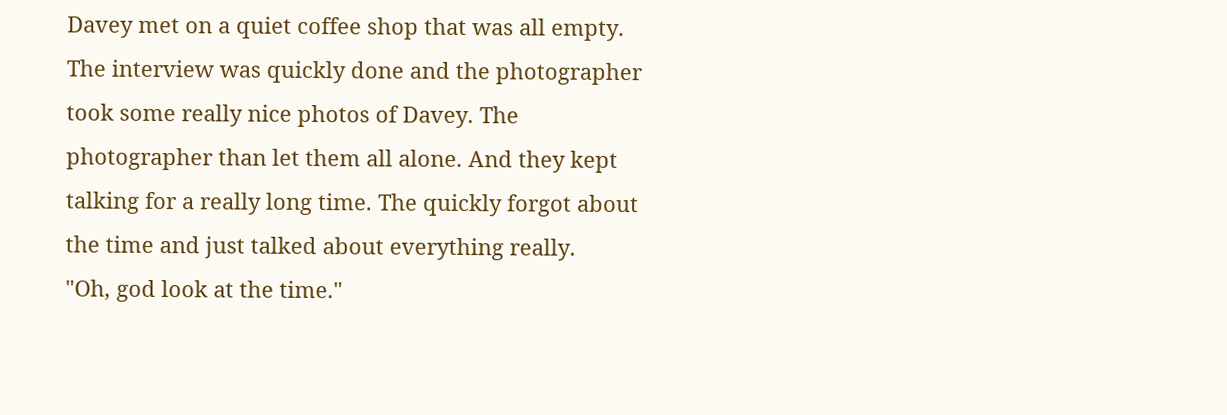Davey met on a quiet coffee shop that was all empty. The interview was quickly done and the photographer took some really nice photos of Davey. The photographer than let them all alone. And they kept talking for a really long time. The quickly forgot about the time and just talked about everything really.
"Oh, god look at the time."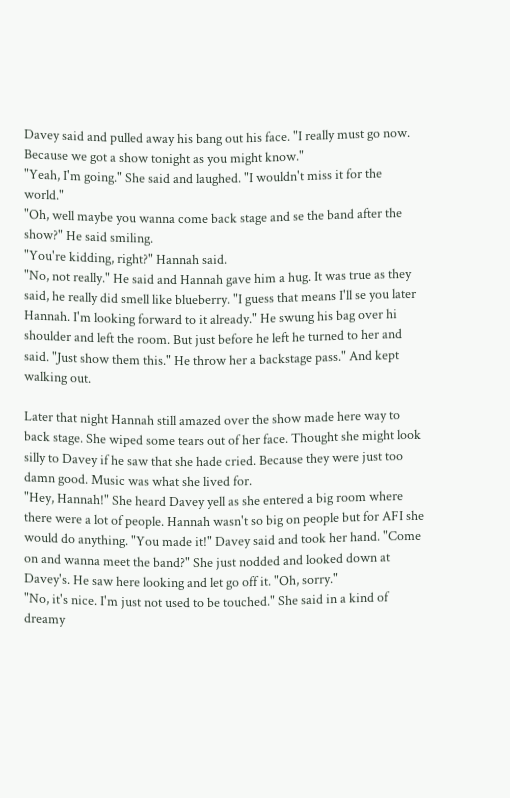Davey said and pulled away his bang out his face. "I really must go now. Because we got a show tonight as you might know."
"Yeah, I'm going." She said and laughed. "I wouldn't miss it for the world."
"Oh, well maybe you wanna come back stage and se the band after the show?" He said smiling.
"You're kidding, right?" Hannah said.
"No, not really." He said and Hannah gave him a hug. It was true as they said, he really did smell like blueberry. "I guess that means I'll se you later Hannah. I'm looking forward to it already." He swung his bag over hi shoulder and left the room. But just before he left he turned to her and said. "Just show them this." He throw her a backstage pass." And kept walking out.

Later that night Hannah still amazed over the show made here way to back stage. She wiped some tears out of her face. Thought she might look silly to Davey if he saw that she hade cried. Because they were just too damn good. Music was what she lived for.
"Hey, Hannah!" She heard Davey yell as she entered a big room where there were a lot of people. Hannah wasn't so big on people but for AFI she would do anything. "You made it!" Davey said and took her hand. "Come on and wanna meet the band?" She just nodded and looked down at Davey's. He saw here looking and let go off it. "Oh, sorry."
"No, it's nice. I'm just not used to be touched." She said in a kind of dreamy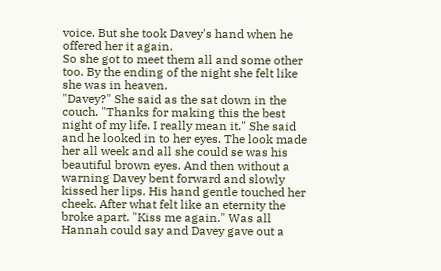voice. But she took Davey's hand when he offered her it again.
So she got to meet them all and some other too. By the ending of the night she felt like she was in heaven.
"Davey?" She said as the sat down in the couch. "Thanks for making this the best night of my life. I really mean it." She said and he looked in to her eyes. The look made her all week and all she could se was his beautiful brown eyes. And then without a warning Davey bent forward and slowly kissed her lips. His hand gentle touched her cheek. After what felt like an eternity the broke apart. "Kiss me again." Was all Hannah could say and Davey gave out a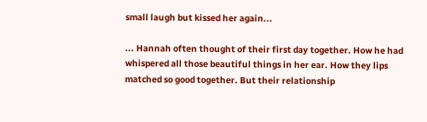small laugh but kissed her again...

... Hannah often thought of their first day together. How he had whispered all those beautiful things in her ear. How they lips matched so good together. But their relationship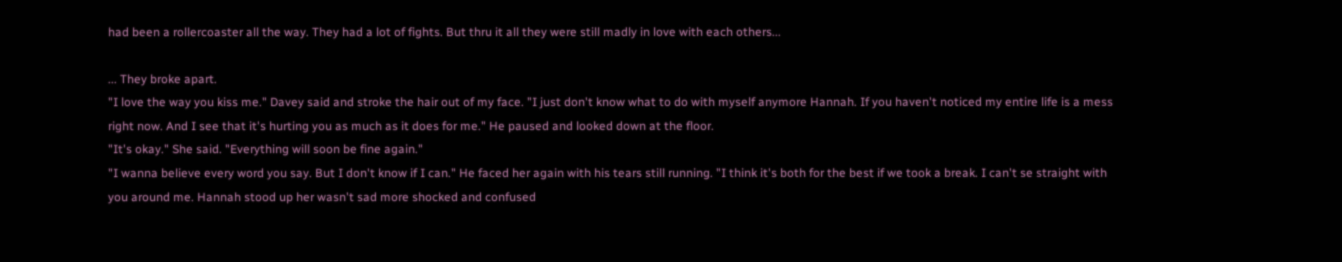had been a rollercoaster all the way. They had a lot of fights. But thru it all they were still madly in love with each others...

... They broke apart.
"I love the way you kiss me." Davey said and stroke the hair out of my face. "I just don't know what to do with myself anymore Hannah. If you haven't noticed my entire life is a mess right now. And I see that it's hurting you as much as it does for me." He paused and looked down at the floor.
"It's okay." She said. "Everything will soon be fine again."
"I wanna believe every word you say. But I don't know if I can." He faced her again with his tears still running. "I think it's both for the best if we took a break. I can't se straight with you around me. Hannah stood up her wasn't sad more shocked and confused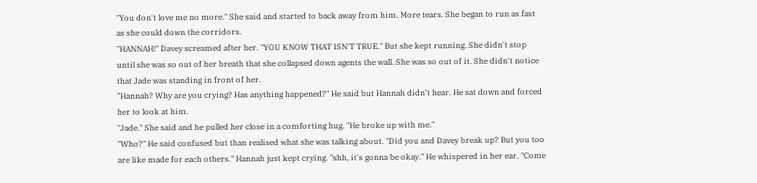"You don't love me no more." She said and started to back away from him. More tears. She began to run as fast as she could down the corridors.
"HANNAH!" Davey screamed after her. "YOU KNOW THAT ISN'T TRUE." But she kept running. She didn't stop until she was so out of her breath that she collapsed down agents the wall. She was so out of it. She didn't notice that Jade was standing in front of her.
"Hannah? Why are you crying? Has anything happened?" He said but Hannah didn't hear. He sat down and forced her to look at him.
"Jade." She said and he pulled her close in a comforting hug. "He broke up with me."
"Who?" He said confused but than realised what she was talking about. "Did you and Davey break up? But you too are like made for each others." Hannah just kept crying. "shh, it's gonna be okay." He whispered in her ear. "Come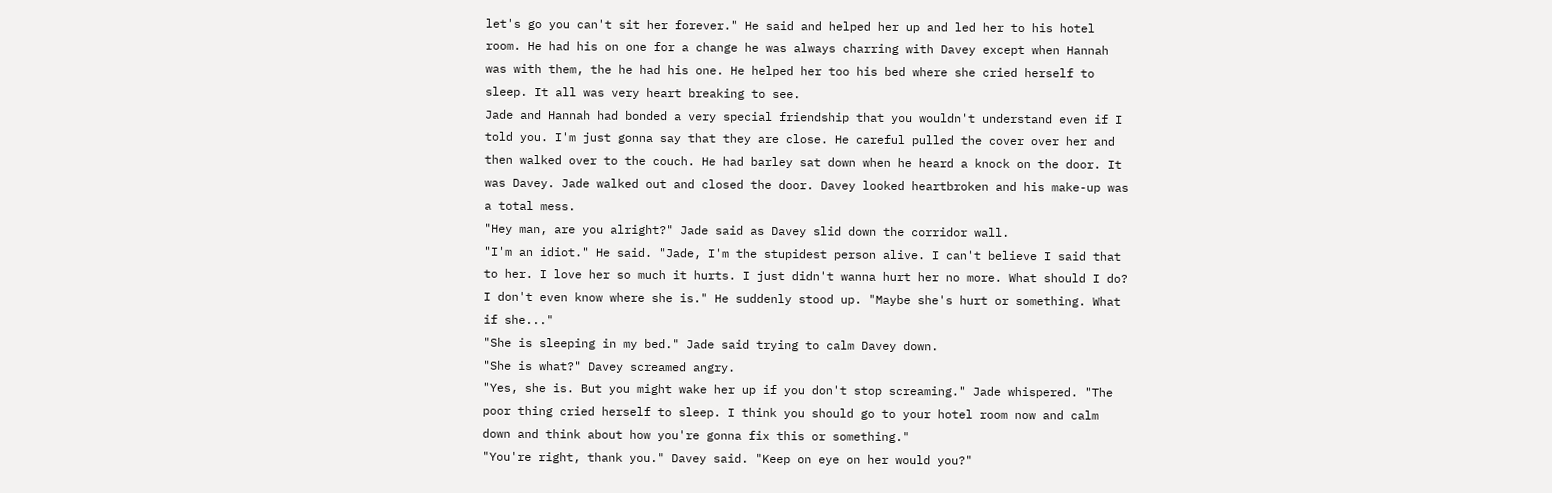let's go you can't sit her forever." He said and helped her up and led her to his hotel room. He had his on one for a change he was always charring with Davey except when Hannah was with them, the he had his one. He helped her too his bed where she cried herself to sleep. It all was very heart breaking to see.
Jade and Hannah had bonded a very special friendship that you wouldn't understand even if I told you. I'm just gonna say that they are close. He careful pulled the cover over her and then walked over to the couch. He had barley sat down when he heard a knock on the door. It was Davey. Jade walked out and closed the door. Davey looked heartbroken and his make-up was a total mess.
"Hey man, are you alright?" Jade said as Davey slid down the corridor wall.
"I'm an idiot." He said. "Jade, I'm the stupidest person alive. I can't believe I said that to her. I love her so much it hurts. I just didn't wanna hurt her no more. What should I do? I don't even know where she is." He suddenly stood up. "Maybe she's hurt or something. What if she..."
"She is sleeping in my bed." Jade said trying to calm Davey down.
"She is what?" Davey screamed angry.
"Yes, she is. But you might wake her up if you don't stop screaming." Jade whispered. "The poor thing cried herself to sleep. I think you should go to your hotel room now and calm down and think about how you're gonna fix this or something."
"You're right, thank you." Davey said. "Keep on eye on her would you?"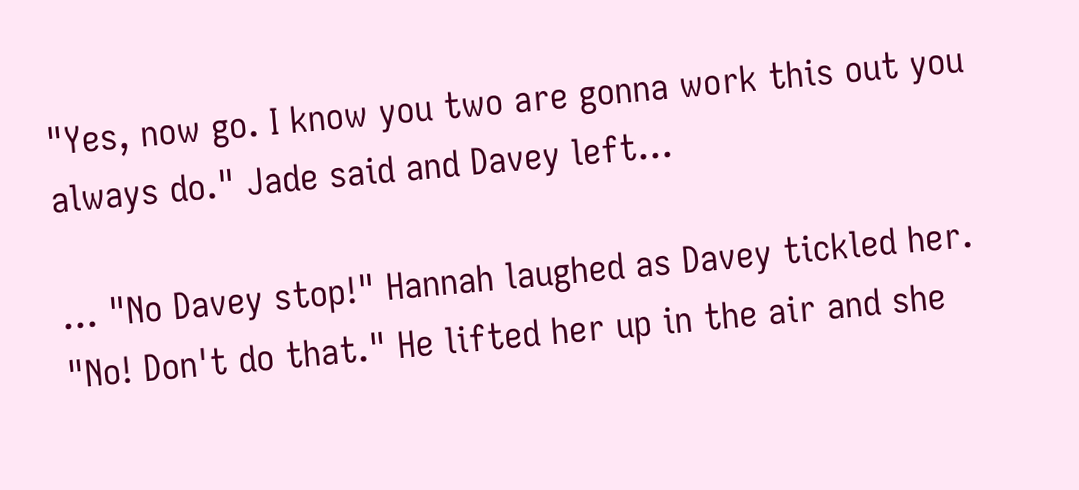"Yes, now go. I know you two are gonna work this out you always do." Jade said and Davey left...

... "No Davey stop!" Hannah laughed as Davey tickled her. "No! Don't do that." He lifted her up in the air and she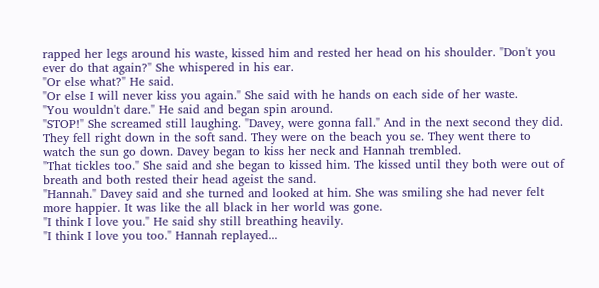rapped her legs around his waste, kissed him and rested her head on his shoulder. "Don't you ever do that again?" She whispered in his ear.
"Or else what?" He said.
"Or else I will never kiss you again." She said with he hands on each side of her waste.
"You wouldn't dare." He said and began spin around.
"STOP!" She screamed still laughing. "Davey, were gonna fall." And in the next second they did. They fell right down in the soft sand. They were on the beach you se. They went there to watch the sun go down. Davey began to kiss her neck and Hannah trembled.
"That tickles too." She said and she began to kissed him. The kissed until they both were out of breath and both rested their head ageist the sand.
"Hannah." Davey said and she turned and looked at him. She was smiling she had never felt more happier. It was like the all black in her world was gone.
"I think I love you." He said shy still breathing heavily.
"I think I love you too." Hannah replayed...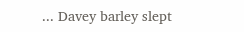... Davey barley slept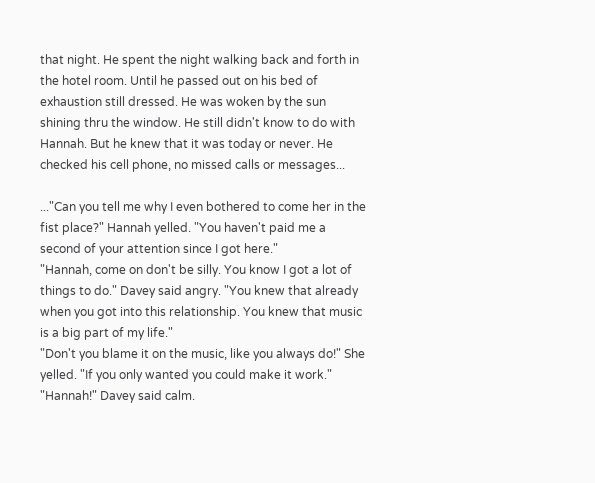that night. He spent the night walking back and forth in the hotel room. Until he passed out on his bed of exhaustion still dressed. He was woken by the sun shining thru the window. He still didn't know to do with Hannah. But he knew that it was today or never. He checked his cell phone, no missed calls or messages...

..."Can you tell me why I even bothered to come her in the fist place?" Hannah yelled. "You haven't paid me a second of your attention since I got here."
"Hannah, come on don't be silly. You know I got a lot of things to do." Davey said angry. "You knew that already when you got into this relationship. You knew that music is a big part of my life."
"Don't you blame it on the music, like you always do!" She yelled. "If you only wanted you could make it work."
"Hannah!" Davey said calm.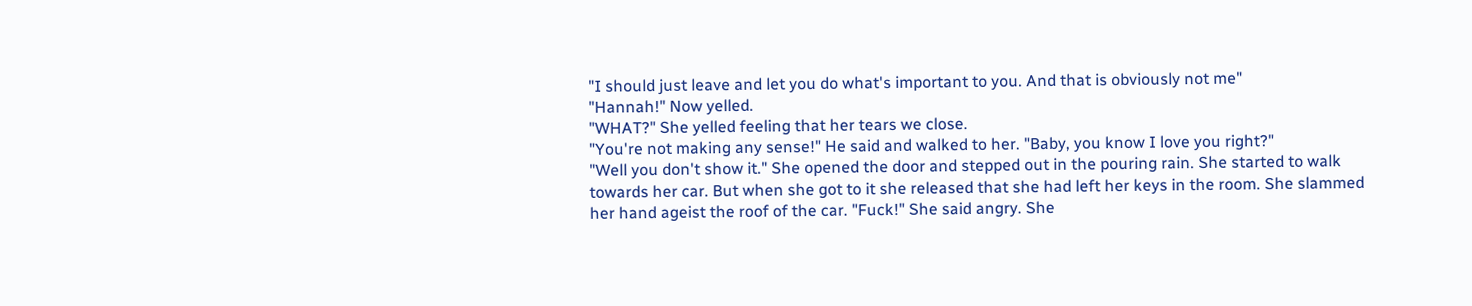"I should just leave and let you do what's important to you. And that is obviously not me"
"Hannah!" Now yelled.
"WHAT?" She yelled feeling that her tears we close.
"You're not making any sense!" He said and walked to her. "Baby, you know I love you right?"
"Well you don't show it." She opened the door and stepped out in the pouring rain. She started to walk towards her car. But when she got to it she released that she had left her keys in the room. She slammed her hand ageist the roof of the car. "Fuck!" She said angry. She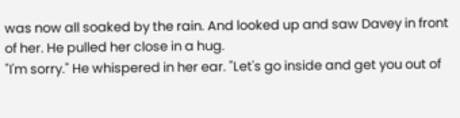was now all soaked by the rain. And looked up and saw Davey in front of her. He pulled her close in a hug.
"I'm sorry." He whispered in her ear. "Let's go inside and get you out of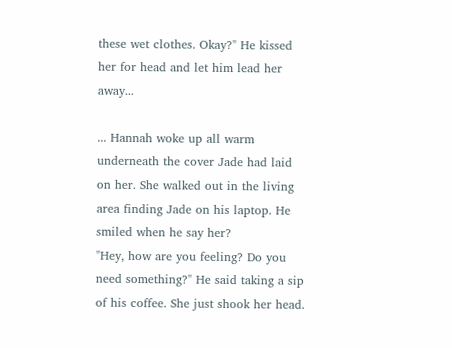these wet clothes. Okay?" He kissed her for head and let him lead her away...

... Hannah woke up all warm underneath the cover Jade had laid on her. She walked out in the living area finding Jade on his laptop. He smiled when he say her?
"Hey, how are you feeling? Do you need something?" He said taking a sip of his coffee. She just shook her head.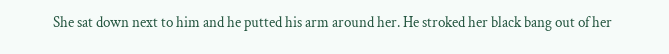She sat down next to him and he putted his arm around her. He stroked her black bang out of her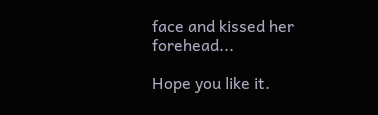face and kissed her forehead...

Hope you like it.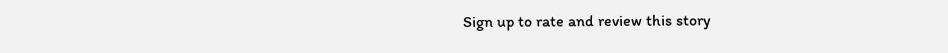Sign up to rate and review this story